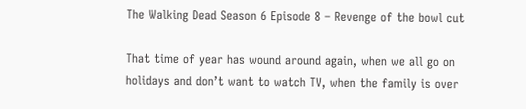The Walking Dead Season 6 Episode 8 – Revenge of the bowl cut

That time of year has wound around again, when we all go on holidays and don’t want to watch TV, when the family is over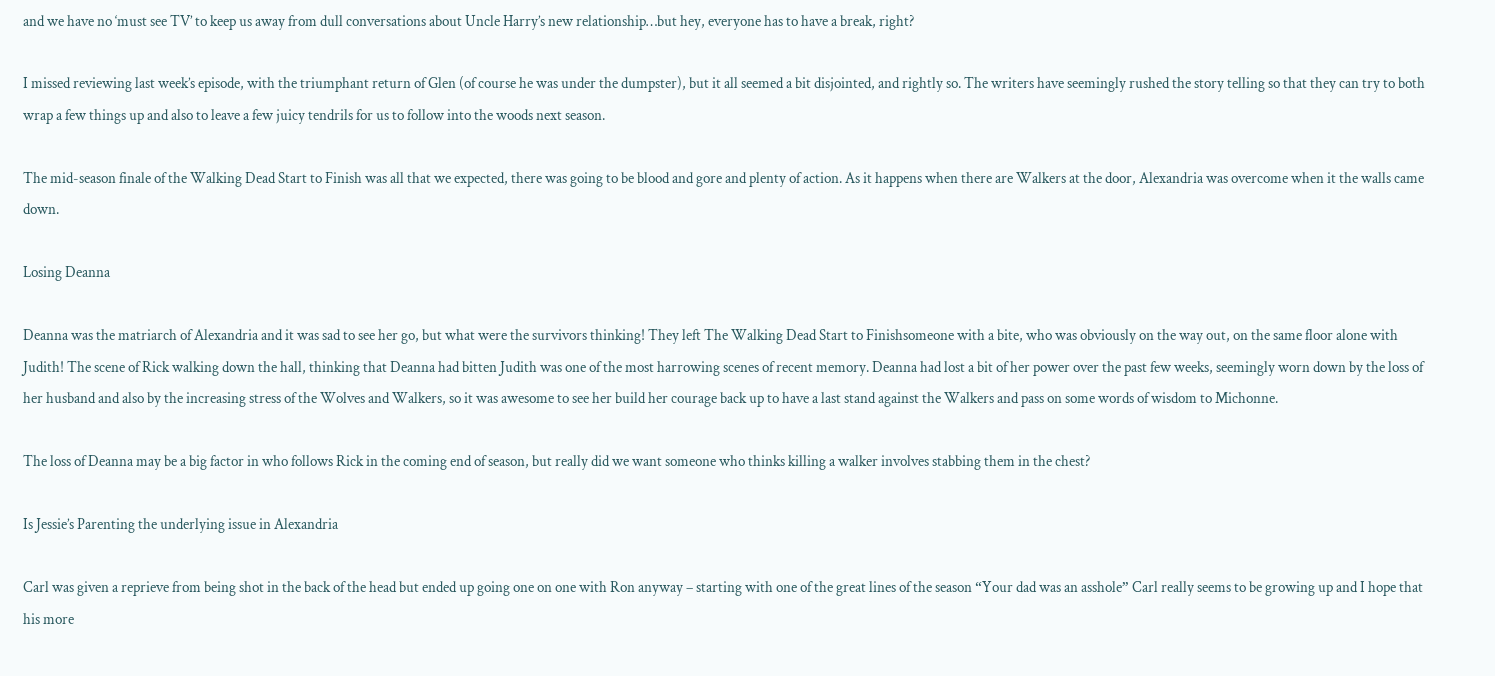and we have no ‘must see TV’ to keep us away from dull conversations about Uncle Harry’s new relationship…but hey, everyone has to have a break, right?

I missed reviewing last week’s episode, with the triumphant return of Glen (of course he was under the dumpster), but it all seemed a bit disjointed, and rightly so. The writers have seemingly rushed the story telling so that they can try to both wrap a few things up and also to leave a few juicy tendrils for us to follow into the woods next season.

The mid-season finale of the Walking Dead Start to Finish was all that we expected, there was going to be blood and gore and plenty of action. As it happens when there are Walkers at the door, Alexandria was overcome when it the walls came down.

Losing Deanna

Deanna was the matriarch of Alexandria and it was sad to see her go, but what were the survivors thinking! They left The Walking Dead Start to Finishsomeone with a bite, who was obviously on the way out, on the same floor alone with Judith! The scene of Rick walking down the hall, thinking that Deanna had bitten Judith was one of the most harrowing scenes of recent memory. Deanna had lost a bit of her power over the past few weeks, seemingly worn down by the loss of her husband and also by the increasing stress of the Wolves and Walkers, so it was awesome to see her build her courage back up to have a last stand against the Walkers and pass on some words of wisdom to Michonne.

The loss of Deanna may be a big factor in who follows Rick in the coming end of season, but really did we want someone who thinks killing a walker involves stabbing them in the chest?

Is Jessie’s Parenting the underlying issue in Alexandria

Carl was given a reprieve from being shot in the back of the head but ended up going one on one with Ron anyway – starting with one of the great lines of the season “Your dad was an asshole” Carl really seems to be growing up and I hope that his more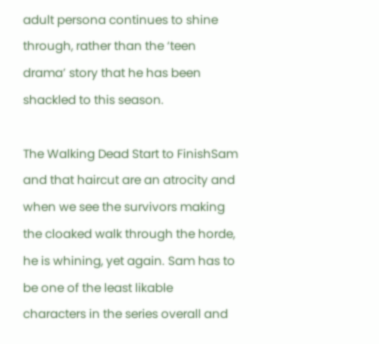adult persona continues to shine through, rather than the ‘teen drama’ story that he has been shackled to this season.

The Walking Dead Start to FinishSam and that haircut are an atrocity and when we see the survivors making the cloaked walk through the horde, he is whining, yet again. Sam has to be one of the least likable characters in the series overall and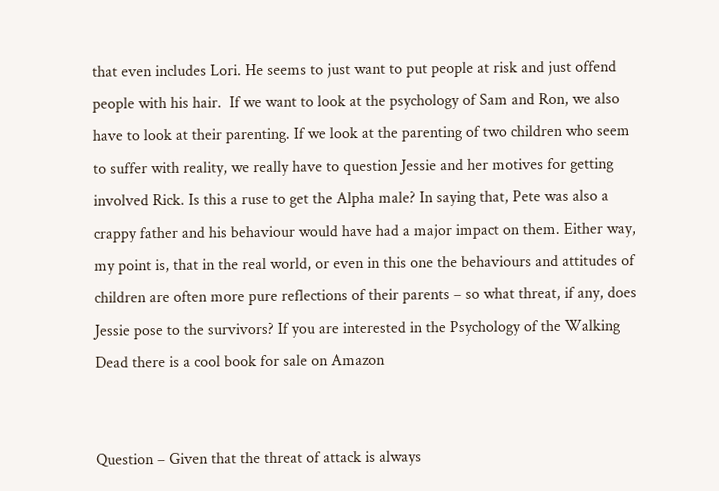that even includes Lori. He seems to just want to put people at risk and just offend people with his hair.  If we want to look at the psychology of Sam and Ron, we also have to look at their parenting. If we look at the parenting of two children who seem to suffer with reality, we really have to question Jessie and her motives for getting involved Rick. Is this a ruse to get the Alpha male? In saying that, Pete was also a crappy father and his behaviour would have had a major impact on them. Either way, my point is, that in the real world, or even in this one the behaviours and attitudes of children are often more pure reflections of their parents – so what threat, if any, does Jessie pose to the survivors? If you are interested in the Psychology of the Walking Dead there is a cool book for sale on Amazon


Question – Given that the threat of attack is always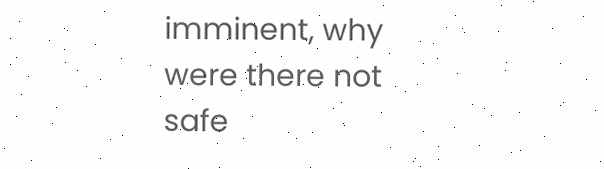imminent, why were there not safe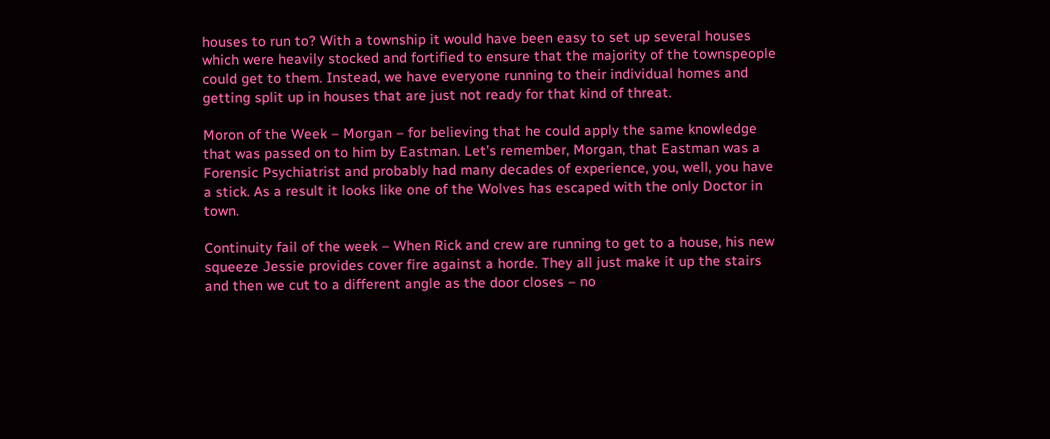houses to run to? With a township it would have been easy to set up several houses which were heavily stocked and fortified to ensure that the majority of the townspeople could get to them. Instead, we have everyone running to their individual homes and getting split up in houses that are just not ready for that kind of threat.

Moron of the Week – Morgan – for believing that he could apply the same knowledge that was passed on to him by Eastman. Let’s remember, Morgan, that Eastman was a Forensic Psychiatrist and probably had many decades of experience, you, well, you have a stick. As a result it looks like one of the Wolves has escaped with the only Doctor in town.

Continuity fail of the week – When Rick and crew are running to get to a house, his new squeeze Jessie provides cover fire against a horde. They all just make it up the stairs and then we cut to a different angle as the door closes – no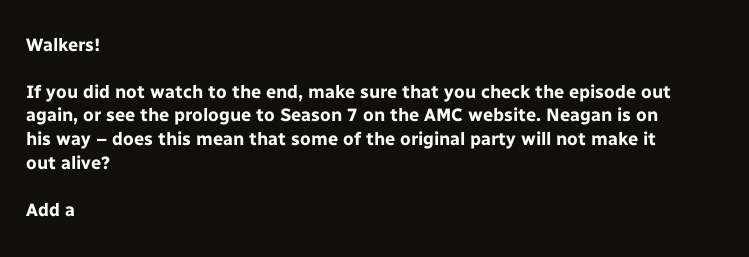Walkers!

If you did not watch to the end, make sure that you check the episode out again, or see the prologue to Season 7 on the AMC website. Neagan is on his way – does this mean that some of the original party will not make it out alive?

Add a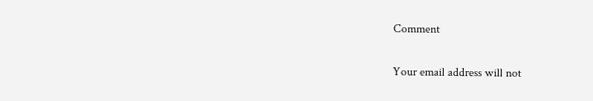Comment

Your email address will not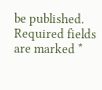be published. Required fields are marked *